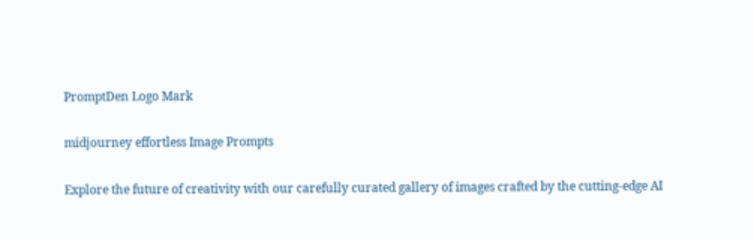PromptDen Logo Mark

midjourney effortless Image Prompts

Explore the future of creativity with our carefully curated gallery of images crafted by the cutting-edge AI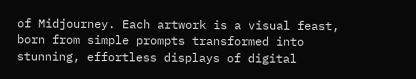of Midjourney. Each artwork is a visual feast, born from simple prompts transformed into stunning, effortless displays of digital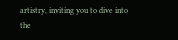artistry, inviting you to dive into the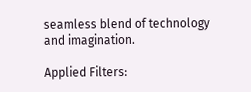seamless blend of technology and imagination.

Applied Filters: